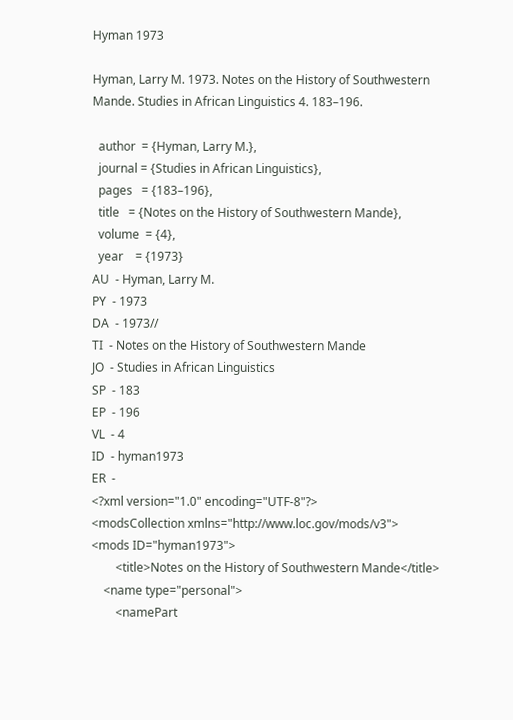Hyman 1973

Hyman, Larry M. 1973. Notes on the History of Southwestern Mande. Studies in African Linguistics 4. 183–196.

  author  = {Hyman, Larry M.},
  journal = {Studies in African Linguistics},
  pages   = {183–196},
  title   = {Notes on the History of Southwestern Mande},
  volume  = {4},
  year    = {1973}
AU  - Hyman, Larry M.
PY  - 1973
DA  - 1973//
TI  - Notes on the History of Southwestern Mande
JO  - Studies in African Linguistics
SP  - 183
EP  - 196
VL  - 4
ID  - hyman1973
ER  -
<?xml version="1.0" encoding="UTF-8"?>
<modsCollection xmlns="http://www.loc.gov/mods/v3">
<mods ID="hyman1973">
        <title>Notes on the History of Southwestern Mande</title>
    <name type="personal">
        <namePart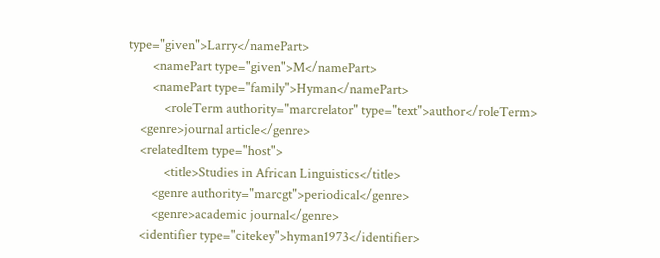type="given">Larry</namePart>
        <namePart type="given">M</namePart>
        <namePart type="family">Hyman</namePart>
            <roleTerm authority="marcrelator" type="text">author</roleTerm>
    <genre>journal article</genre>
    <relatedItem type="host">
            <title>Studies in African Linguistics</title>
        <genre authority="marcgt">periodical</genre>
        <genre>academic journal</genre>
    <identifier type="citekey">hyman1973</identifier>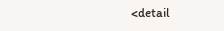<detail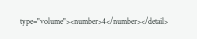type="volume"><number>4</number></detail>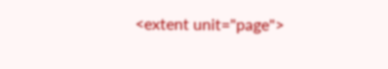<extent unit="page">